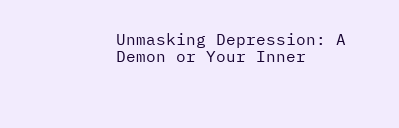Unmasking Depression: A Demon or Your Inner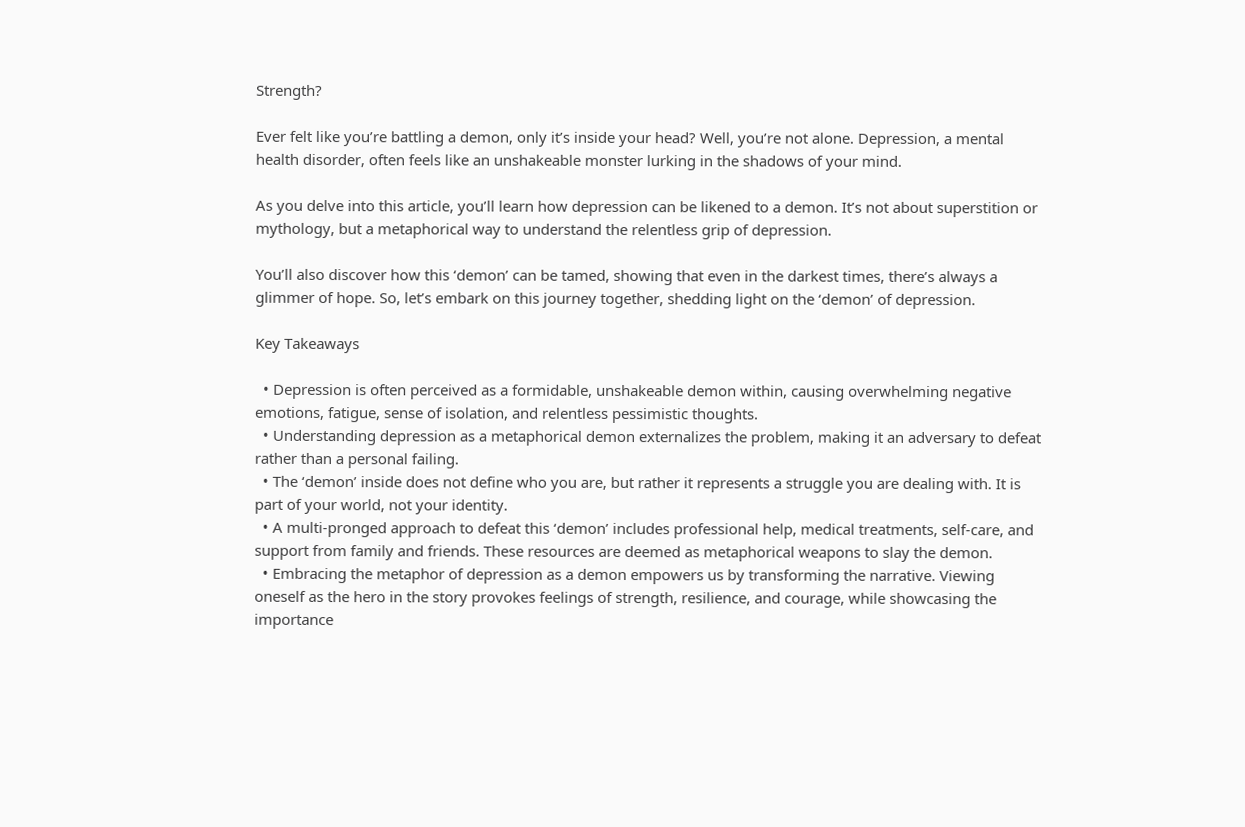Strength?

Ever felt like you’re battling a demon, only it’s inside your head? Well, you’re not alone. Depression, a mental health disorder, often feels like an unshakeable monster lurking in the shadows of your mind.

As you delve into this article, you’ll learn how depression can be likened to a demon. It’s not about superstition or mythology, but a metaphorical way to understand the relentless grip of depression.

You’ll also discover how this ‘demon’ can be tamed, showing that even in the darkest times, there’s always a glimmer of hope. So, let’s embark on this journey together, shedding light on the ‘demon’ of depression.

Key Takeaways

  • Depression is often perceived as a formidable, unshakeable demon within, causing overwhelming negative emotions, fatigue, sense of isolation, and relentless pessimistic thoughts.
  • Understanding depression as a metaphorical demon externalizes the problem, making it an adversary to defeat rather than a personal failing.
  • The ‘demon’ inside does not define who you are, but rather it represents a struggle you are dealing with. It is part of your world, not your identity.
  • A multi-pronged approach to defeat this ‘demon’ includes professional help, medical treatments, self-care, and support from family and friends. These resources are deemed as metaphorical weapons to slay the demon.
  • Embracing the metaphor of depression as a demon empowers us by transforming the narrative. Viewing oneself as the hero in the story provokes feelings of strength, resilience, and courage, while showcasing the importance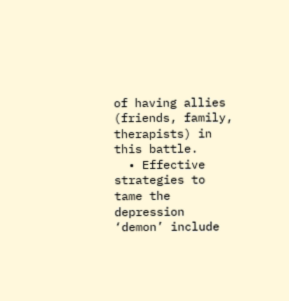of having allies (friends, family, therapists) in this battle.
  • Effective strategies to tame the depression ‘demon’ include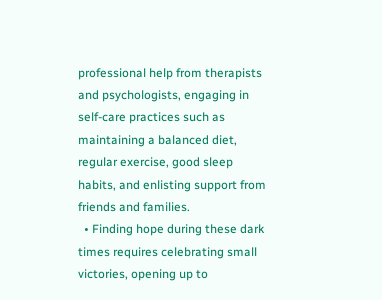professional help from therapists and psychologists, engaging in self-care practices such as maintaining a balanced diet, regular exercise, good sleep habits, and enlisting support from friends and families.
  • Finding hope during these dark times requires celebrating small victories, opening up to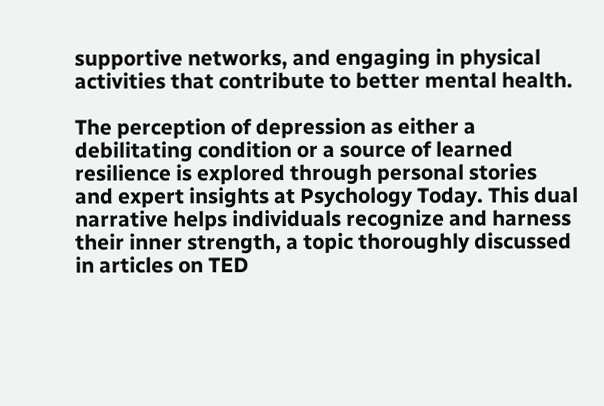supportive networks, and engaging in physical activities that contribute to better mental health.

The perception of depression as either a debilitating condition or a source of learned resilience is explored through personal stories and expert insights at Psychology Today. This dual narrative helps individuals recognize and harness their inner strength, a topic thoroughly discussed in articles on TED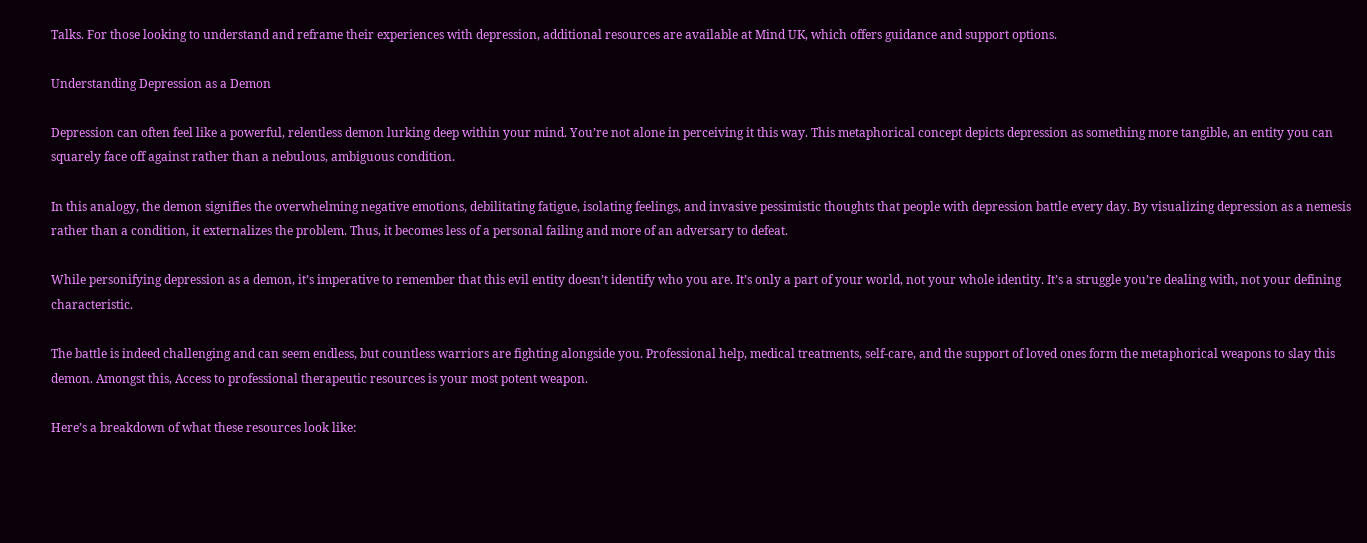Talks. For those looking to understand and reframe their experiences with depression, additional resources are available at Mind UK, which offers guidance and support options.

Understanding Depression as a Demon

Depression can often feel like a powerful, relentless demon lurking deep within your mind. You’re not alone in perceiving it this way. This metaphorical concept depicts depression as something more tangible, an entity you can squarely face off against rather than a nebulous, ambiguous condition.

In this analogy, the demon signifies the overwhelming negative emotions, debilitating fatigue, isolating feelings, and invasive pessimistic thoughts that people with depression battle every day. By visualizing depression as a nemesis rather than a condition, it externalizes the problem. Thus, it becomes less of a personal failing and more of an adversary to defeat.

While personifying depression as a demon, it’s imperative to remember that this evil entity doesn’t identify who you are. It’s only a part of your world, not your whole identity. It’s a struggle you’re dealing with, not your defining characteristic.

The battle is indeed challenging and can seem endless, but countless warriors are fighting alongside you. Professional help, medical treatments, self-care, and the support of loved ones form the metaphorical weapons to slay this demon. Amongst this, Access to professional therapeutic resources is your most potent weapon.

Here’s a breakdown of what these resources look like: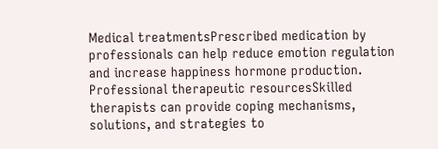Medical treatmentsPrescribed medication by professionals can help reduce emotion regulation and increase happiness hormone production.
Professional therapeutic resourcesSkilled therapists can provide coping mechanisms, solutions, and strategies to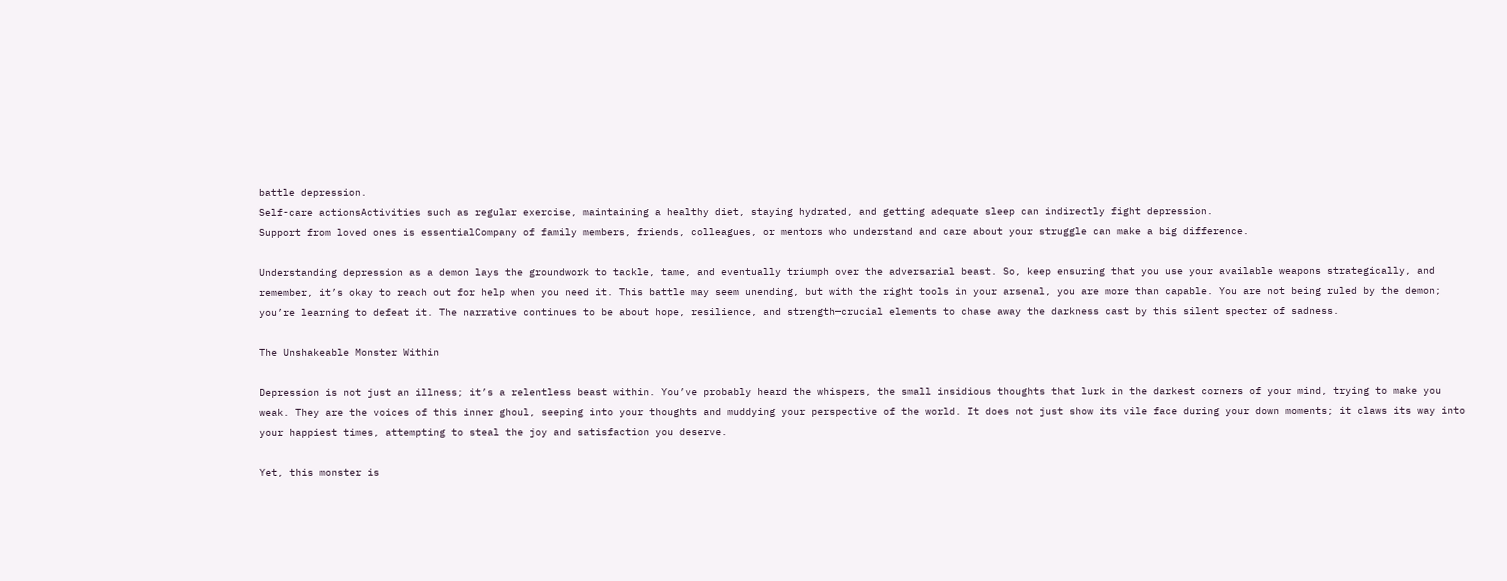battle depression.
Self-care actionsActivities such as regular exercise, maintaining a healthy diet, staying hydrated, and getting adequate sleep can indirectly fight depression.
Support from loved ones is essentialCompany of family members, friends, colleagues, or mentors who understand and care about your struggle can make a big difference.

Understanding depression as a demon lays the groundwork to tackle, tame, and eventually triumph over the adversarial beast. So, keep ensuring that you use your available weapons strategically, and remember, it’s okay to reach out for help when you need it. This battle may seem unending, but with the right tools in your arsenal, you are more than capable. You are not being ruled by the demon; you’re learning to defeat it. The narrative continues to be about hope, resilience, and strength—crucial elements to chase away the darkness cast by this silent specter of sadness.

The Unshakeable Monster Within

Depression is not just an illness; it’s a relentless beast within. You’ve probably heard the whispers, the small insidious thoughts that lurk in the darkest corners of your mind, trying to make you weak. They are the voices of this inner ghoul, seeping into your thoughts and muddying your perspective of the world. It does not just show its vile face during your down moments; it claws its way into your happiest times, attempting to steal the joy and satisfaction you deserve.

Yet, this monster is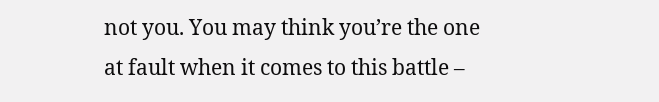not you. You may think you’re the one at fault when it comes to this battle –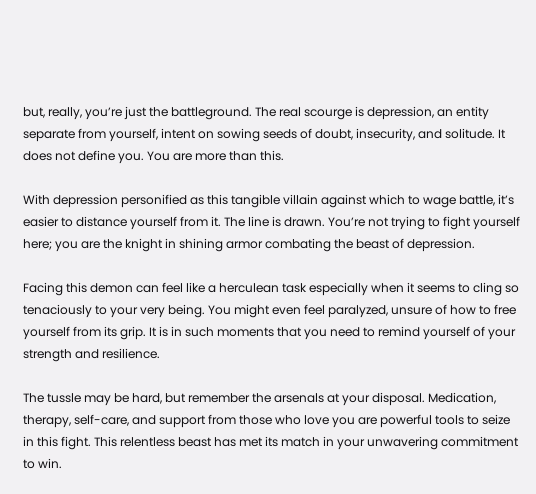but, really, you’re just the battleground. The real scourge is depression, an entity separate from yourself, intent on sowing seeds of doubt, insecurity, and solitude. It does not define you. You are more than this.

With depression personified as this tangible villain against which to wage battle, it’s easier to distance yourself from it. The line is drawn. You’re not trying to fight yourself here; you are the knight in shining armor combating the beast of depression.

Facing this demon can feel like a herculean task especially when it seems to cling so tenaciously to your very being. You might even feel paralyzed, unsure of how to free yourself from its grip. It is in such moments that you need to remind yourself of your strength and resilience.

The tussle may be hard, but remember the arsenals at your disposal. Medication, therapy, self-care, and support from those who love you are powerful tools to seize in this fight. This relentless beast has met its match in your unwavering commitment to win.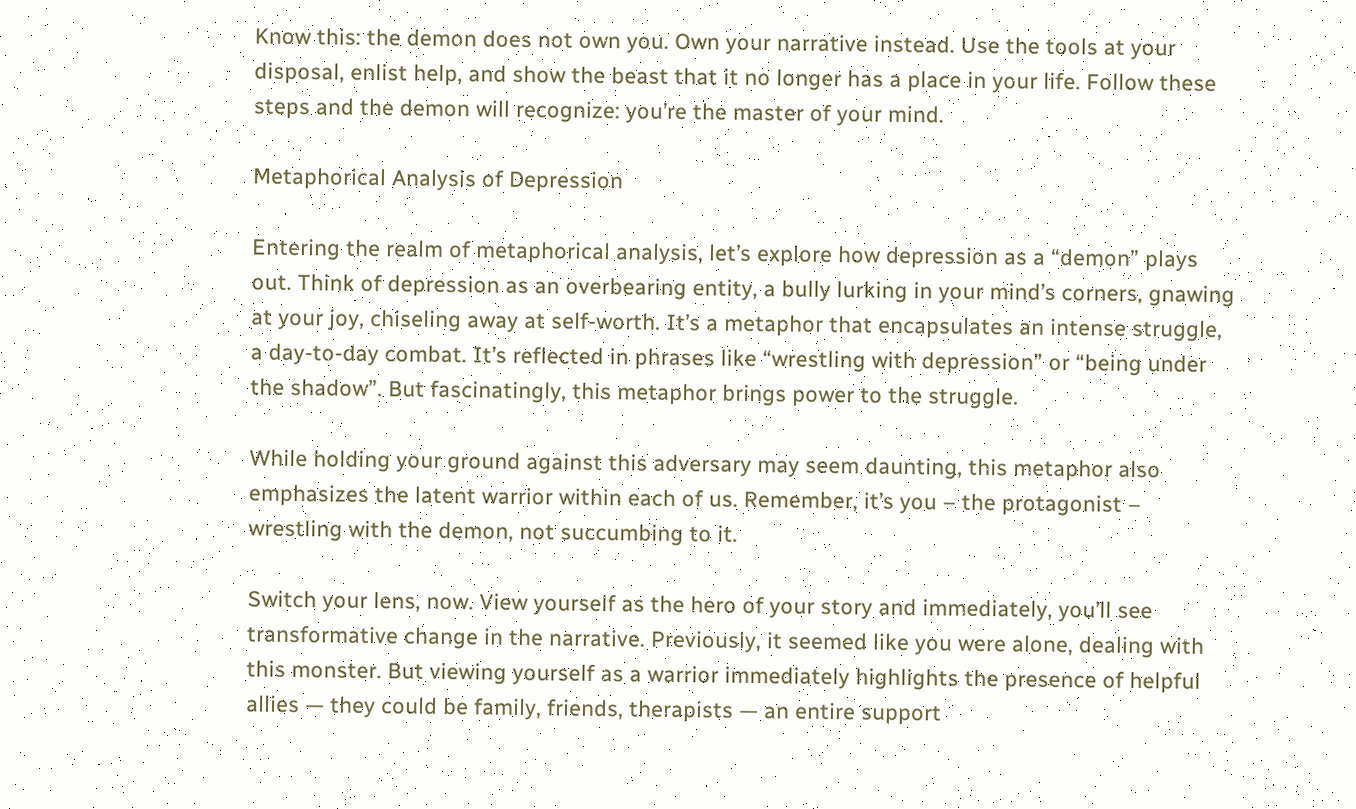Know this: the demon does not own you. Own your narrative instead. Use the tools at your disposal, enlist help, and show the beast that it no longer has a place in your life. Follow these steps and the demon will recognize: you’re the master of your mind.

Metaphorical Analysis of Depression

Entering the realm of metaphorical analysis, let’s explore how depression as a “demon” plays out. Think of depression as an overbearing entity, a bully lurking in your mind’s corners, gnawing at your joy, chiseling away at self-worth. It’s a metaphor that encapsulates an intense struggle, a day-to-day combat. It’s reflected in phrases like “wrestling with depression” or “being under the shadow”. But fascinatingly, this metaphor brings power to the struggle.

While holding your ground against this adversary may seem daunting, this metaphor also emphasizes the latent warrior within each of us. Remember, it’s you – the protagonist – wrestling with the demon, not succumbing to it.

Switch your lens, now. View yourself as the hero of your story and immediately, you’ll see transformative change in the narrative. Previously, it seemed like you were alone, dealing with this monster. But viewing yourself as a warrior immediately highlights the presence of helpful allies — they could be family, friends, therapists — an entire support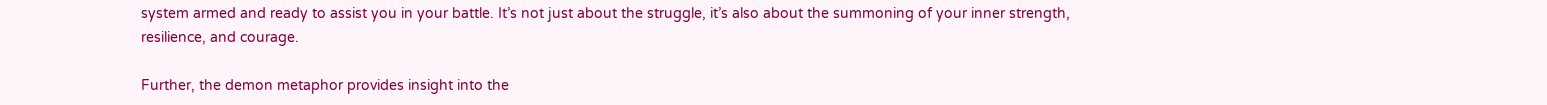system armed and ready to assist you in your battle. It’s not just about the struggle, it’s also about the summoning of your inner strength, resilience, and courage.

Further, the demon metaphor provides insight into the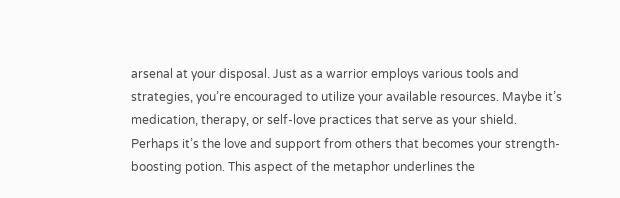arsenal at your disposal. Just as a warrior employs various tools and strategies, you’re encouraged to utilize your available resources. Maybe it’s medication, therapy, or self-love practices that serve as your shield. Perhaps it’s the love and support from others that becomes your strength-boosting potion. This aspect of the metaphor underlines the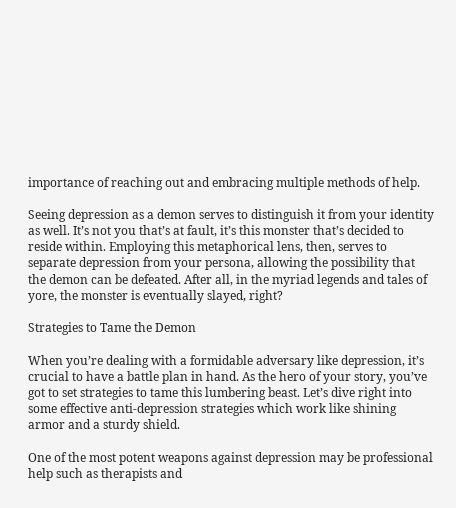importance of reaching out and embracing multiple methods of help.

Seeing depression as a demon serves to distinguish it from your identity as well. It’s not you that’s at fault, it’s this monster that’s decided to reside within. Employing this metaphorical lens, then, serves to separate depression from your persona, allowing the possibility that the demon can be defeated. After all, in the myriad legends and tales of yore, the monster is eventually slayed, right?

Strategies to Tame the Demon

When you’re dealing with a formidable adversary like depression, it’s crucial to have a battle plan in hand. As the hero of your story, you’ve got to set strategies to tame this lumbering beast. Let’s dive right into some effective anti-depression strategies which work like shining armor and a sturdy shield.

One of the most potent weapons against depression may be professional help such as therapists and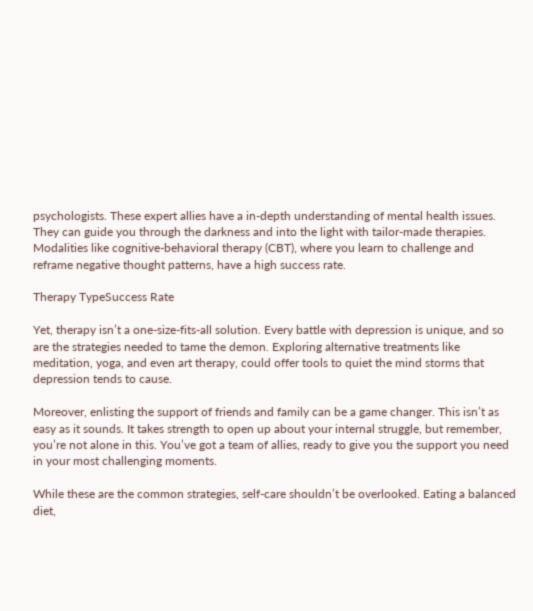psychologists. These expert allies have a in-depth understanding of mental health issues. They can guide you through the darkness and into the light with tailor-made therapies. Modalities like cognitive-behavioral therapy (CBT), where you learn to challenge and reframe negative thought patterns, have a high success rate.

Therapy TypeSuccess Rate

Yet, therapy isn’t a one-size-fits-all solution. Every battle with depression is unique, and so are the strategies needed to tame the demon. Exploring alternative treatments like meditation, yoga, and even art therapy, could offer tools to quiet the mind storms that depression tends to cause.

Moreover, enlisting the support of friends and family can be a game changer. This isn’t as easy as it sounds. It takes strength to open up about your internal struggle, but remember, you’re not alone in this. You’ve got a team of allies, ready to give you the support you need in your most challenging moments.

While these are the common strategies, self-care shouldn’t be overlooked. Eating a balanced diet,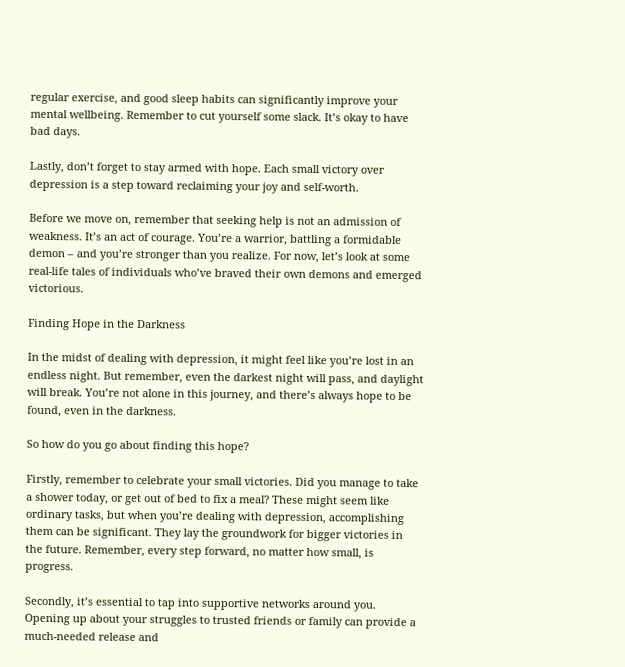regular exercise, and good sleep habits can significantly improve your mental wellbeing. Remember to cut yourself some slack. It’s okay to have bad days.

Lastly, don’t forget to stay armed with hope. Each small victory over depression is a step toward reclaiming your joy and self-worth.

Before we move on, remember that seeking help is not an admission of weakness. It’s an act of courage. You’re a warrior, battling a formidable demon – and you’re stronger than you realize. For now, let’s look at some real-life tales of individuals who’ve braved their own demons and emerged victorious.

Finding Hope in the Darkness

In the midst of dealing with depression, it might feel like you’re lost in an endless night. But remember, even the darkest night will pass, and daylight will break. You’re not alone in this journey, and there’s always hope to be found, even in the darkness.

So how do you go about finding this hope?

Firstly, remember to celebrate your small victories. Did you manage to take a shower today, or get out of bed to fix a meal? These might seem like ordinary tasks, but when you’re dealing with depression, accomplishing them can be significant. They lay the groundwork for bigger victories in the future. Remember, every step forward, no matter how small, is progress.

Secondly, it’s essential to tap into supportive networks around you. Opening up about your struggles to trusted friends or family can provide a much-needed release and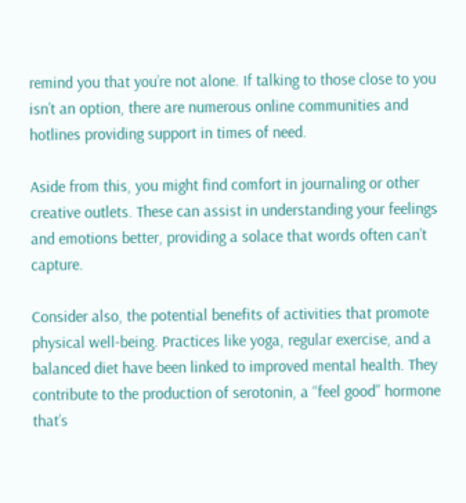remind you that you’re not alone. If talking to those close to you isn’t an option, there are numerous online communities and hotlines providing support in times of need.

Aside from this, you might find comfort in journaling or other creative outlets. These can assist in understanding your feelings and emotions better, providing a solace that words often can’t capture.

Consider also, the potential benefits of activities that promote physical well-being. Practices like yoga, regular exercise, and a balanced diet have been linked to improved mental health. They contribute to the production of serotonin, a “feel good” hormone that’s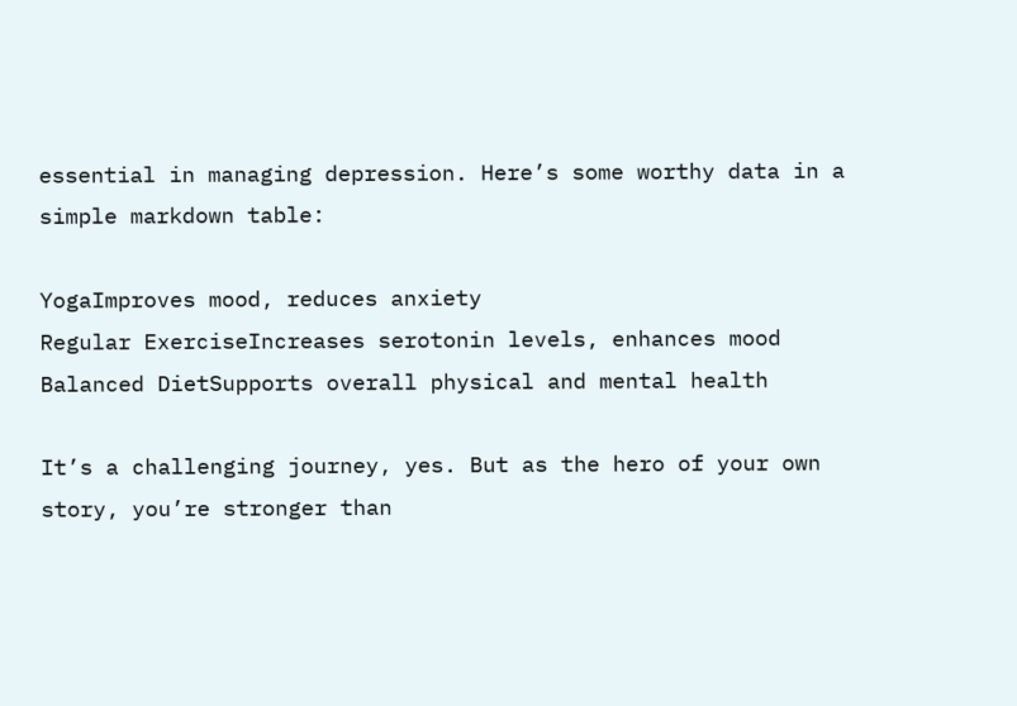essential in managing depression. Here’s some worthy data in a simple markdown table:

YogaImproves mood, reduces anxiety
Regular ExerciseIncreases serotonin levels, enhances mood
Balanced DietSupports overall physical and mental health

It’s a challenging journey, yes. But as the hero of your own story, you’re stronger than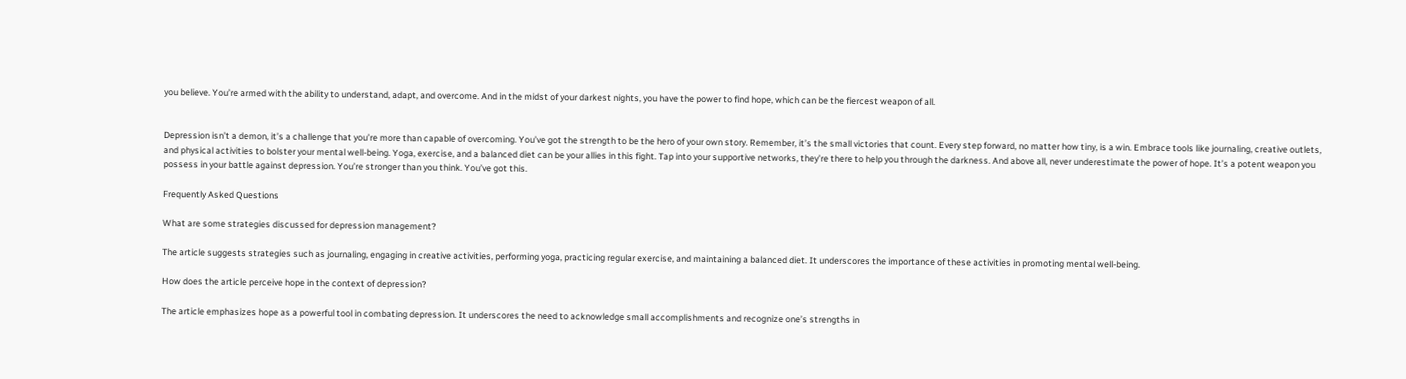you believe. You’re armed with the ability to understand, adapt, and overcome. And in the midst of your darkest nights, you have the power to find hope, which can be the fiercest weapon of all.


Depression isn’t a demon, it’s a challenge that you’re more than capable of overcoming. You’ve got the strength to be the hero of your own story. Remember, it’s the small victories that count. Every step forward, no matter how tiny, is a win. Embrace tools like journaling, creative outlets, and physical activities to bolster your mental well-being. Yoga, exercise, and a balanced diet can be your allies in this fight. Tap into your supportive networks, they’re there to help you through the darkness. And above all, never underestimate the power of hope. It’s a potent weapon you possess in your battle against depression. You’re stronger than you think. You’ve got this.

Frequently Asked Questions

What are some strategies discussed for depression management?

The article suggests strategies such as journaling, engaging in creative activities, performing yoga, practicing regular exercise, and maintaining a balanced diet. It underscores the importance of these activities in promoting mental well-being.

How does the article perceive hope in the context of depression?

The article emphasizes hope as a powerful tool in combating depression. It underscores the need to acknowledge small accomplishments and recognize one’s strengths in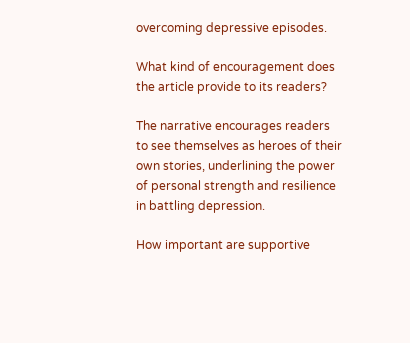overcoming depressive episodes.

What kind of encouragement does the article provide to its readers?

The narrative encourages readers to see themselves as heroes of their own stories, underlining the power of personal strength and resilience in battling depression.

How important are supportive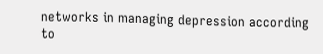networks in managing depression according to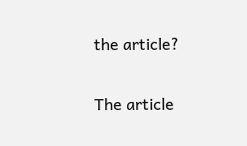the article?

The article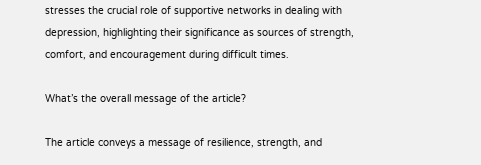stresses the crucial role of supportive networks in dealing with depression, highlighting their significance as sources of strength, comfort, and encouragement during difficult times.

What’s the overall message of the article?

The article conveys a message of resilience, strength, and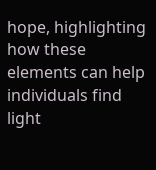hope, highlighting how these elements can help individuals find light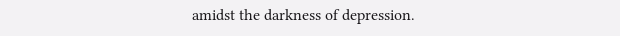amidst the darkness of depression.